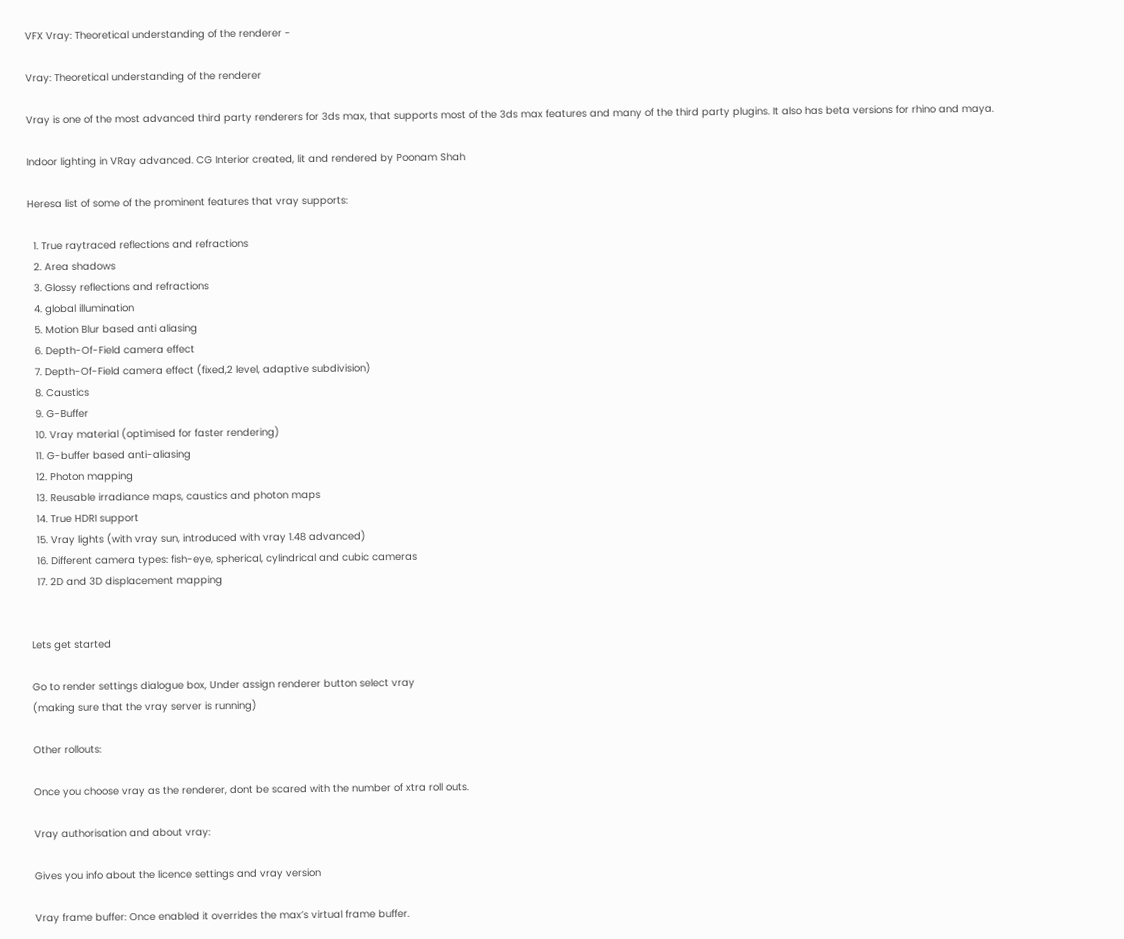VFX Vray: Theoretical understanding of the renderer -

Vray: Theoretical understanding of the renderer

Vray is one of the most advanced third party renderers for 3ds max, that supports most of the 3ds max features and many of the third party plugins. It also has beta versions for rhino and maya.

Indoor lighting in VRay advanced. CG Interior created, lit and rendered by Poonam Shah

Heresa list of some of the prominent features that vray supports:

  1. True raytraced reflections and refractions
  2. Area shadows
  3. Glossy reflections and refractions
  4. global illumination
  5. Motion Blur based anti aliasing
  6. Depth-Of-Field camera effect
  7. Depth-Of-Field camera effect (fixed,2 level, adaptive subdivision)
  8. Caustics
  9. G-Buffer
  10. Vray material (optimised for faster rendering)
  11. G-buffer based anti-aliasing
  12. Photon mapping
  13. Reusable irradiance maps, caustics and photon maps
  14. True HDRI support
  15. Vray lights (with vray sun, introduced with vray 1.48 advanced)
  16. Different camera types: fish-eye, spherical, cylindrical and cubic cameras
  17. 2D and 3D displacement mapping


Lets get started

Go to render settings dialogue box, Under assign renderer button select vray
(making sure that the vray server is running)

Other rollouts:

Once you choose vray as the renderer, dont be scared with the number of xtra roll outs.

Vray authorisation and about vray:

Gives you info about the licence settings and vray version

Vray frame buffer: Once enabled it overrides the max’s virtual frame buffer.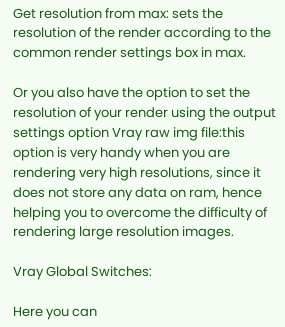Get resolution from max: sets the resolution of the render according to the common render settings box in max.

Or you also have the option to set the resolution of your render using the output settings option Vray raw img file:this option is very handy when you are rendering very high resolutions, since it does not store any data on ram, hence helping you to overcome the difficulty of rendering large resolution images.

Vray Global Switches:

Here you can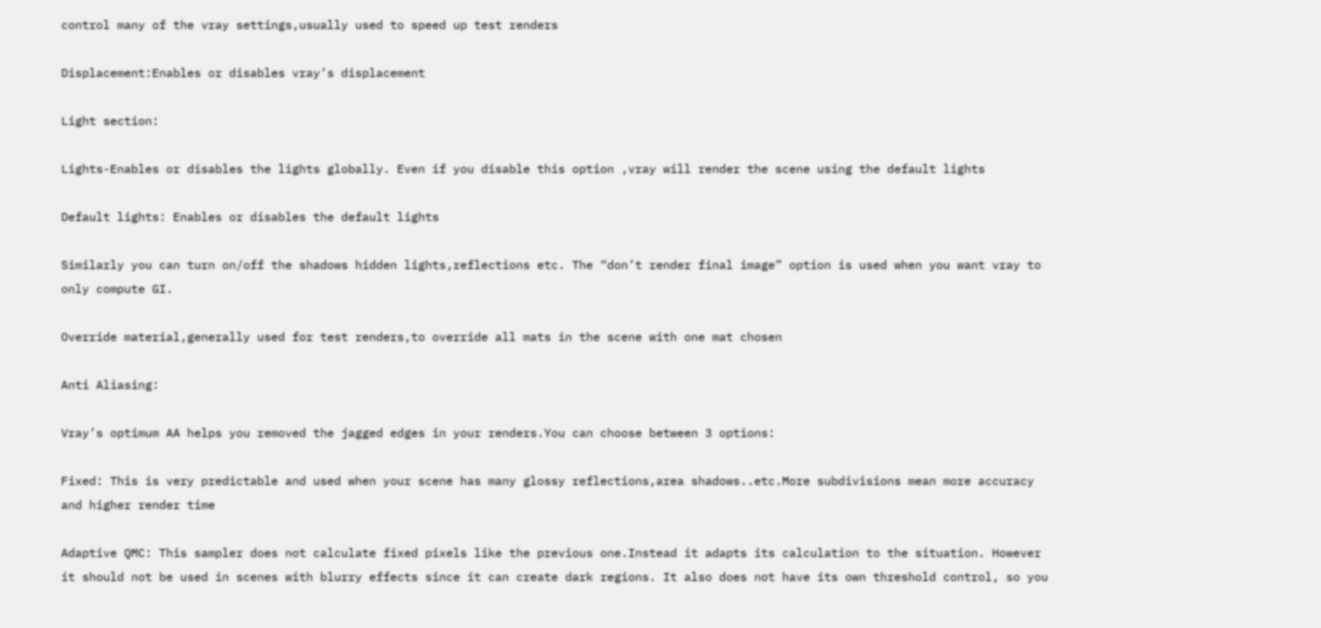control many of the vray settings,usually used to speed up test renders

Displacement:Enables or disables vray’s displacement

Light section:

Lights-Enables or disables the lights globally. Even if you disable this option ,vray will render the scene using the default lights

Default lights: Enables or disables the default lights

Similarly you can turn on/off the shadows hidden lights,reflections etc. The “don’t render final image” option is used when you want vray to only compute GI.

Override material,generally used for test renders,to override all mats in the scene with one mat chosen

Anti Aliasing:

Vray’s optimum AA helps you removed the jagged edges in your renders.You can choose between 3 options:

Fixed: This is very predictable and used when your scene has many glossy reflections,area shadows..etc.More subdivisions mean more accuracy and higher render time

Adaptive QMC: This sampler does not calculate fixed pixels like the previous one.Instead it adapts its calculation to the situation. However it should not be used in scenes with blurry effects since it can create dark regions. It also does not have its own threshold control, so you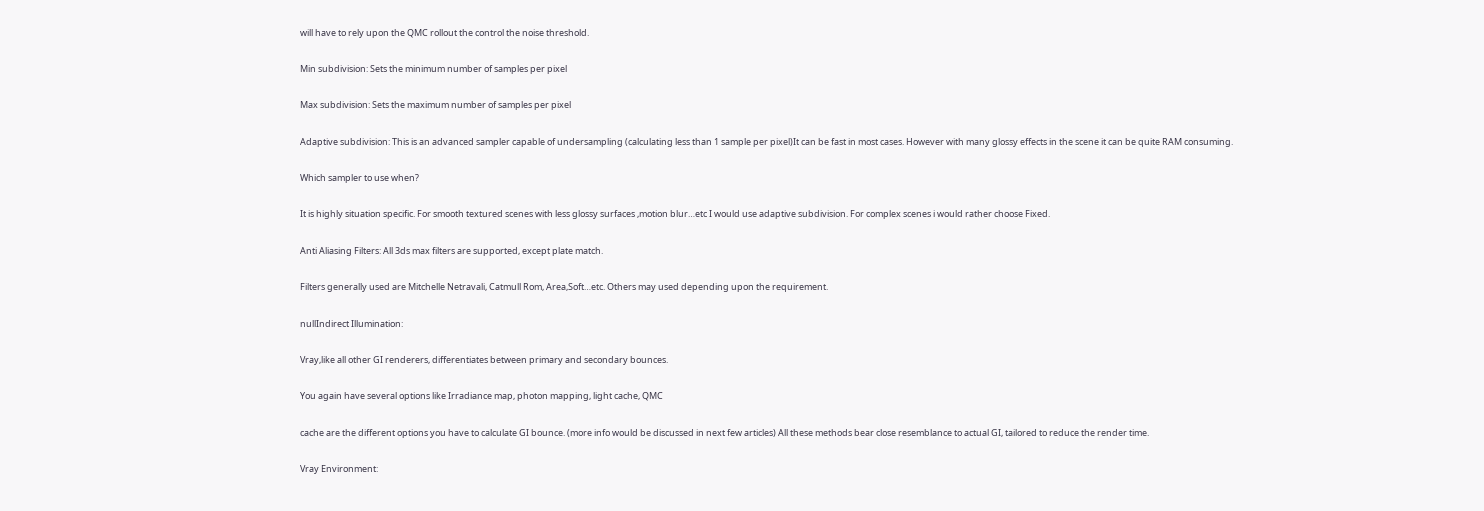will have to rely upon the QMC rollout the control the noise threshold.

Min subdivision: Sets the minimum number of samples per pixel

Max subdivision: Sets the maximum number of samples per pixel

Adaptive subdivision: This is an advanced sampler capable of undersampling (calculating less than 1 sample per pixel)It can be fast in most cases. However with many glossy effects in the scene it can be quite RAM consuming.

Which sampler to use when?

It is highly situation specific. For smooth textured scenes with less glossy surfaces ,motion blur…etc I would use adaptive subdivision. For complex scenes i would rather choose Fixed.

Anti Aliasing Filters: All 3ds max filters are supported, except plate match.

Filters generally used are Mitchelle Netravali, Catmull Rom, Area,Soft…etc. Others may used depending upon the requirement.

nullIndirect Illumination:

Vray,like all other GI renderers, differentiates between primary and secondary bounces.

You again have several options like Irradiance map, photon mapping, light cache, QMC

cache are the different options you have to calculate GI bounce. (more info would be discussed in next few articles) All these methods bear close resemblance to actual GI, tailored to reduce the render time.

Vray Environment: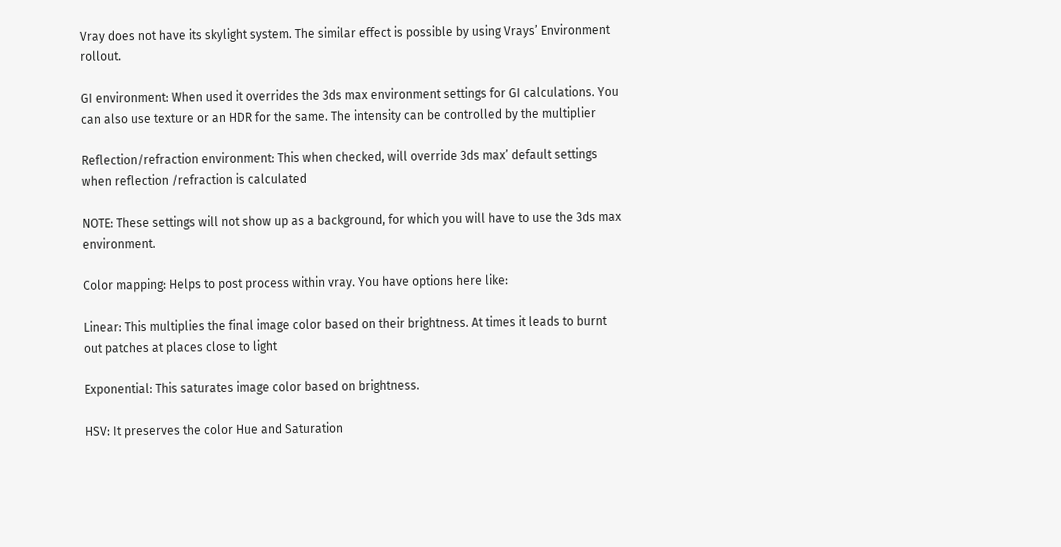Vray does not have its skylight system. The similar effect is possible by using Vrays’ Environment rollout.

GI environment: When used it overrides the 3ds max environment settings for GI calculations. You can also use texture or an HDR for the same. The intensity can be controlled by the multiplier

Reflection/refraction environment: This when checked, will override 3ds max’ default settings when reflection /refraction is calculated

NOTE: These settings will not show up as a background, for which you will have to use the 3ds max environment.

Color mapping: Helps to post process within vray. You have options here like:

Linear: This multiplies the final image color based on their brightness. At times it leads to burnt out patches at places close to light

Exponential: This saturates image color based on brightness.

HSV: It preserves the color Hue and Saturation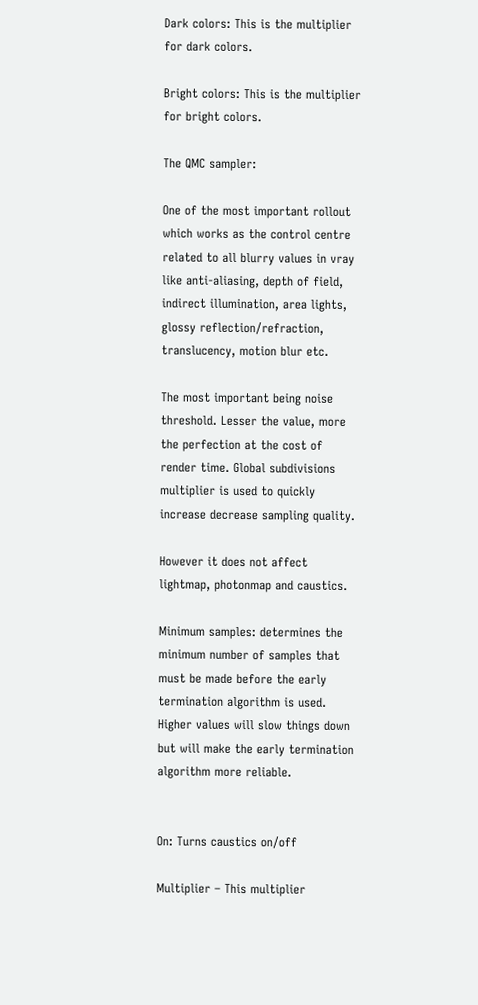Dark colors: This is the multiplier for dark colors.

Bright colors: This is the multiplier for bright colors.

The QMC sampler:

One of the most important rollout which works as the control centre related to all blurry values in vray like anti-aliasing, depth of field, indirect illumination, area lights, glossy reflection/refraction, translucency, motion blur etc.

The most important being noise threshold. Lesser the value, more the perfection at the cost of render time. Global subdivisions multiplier is used to quickly increase decrease sampling quality.

However it does not affect lightmap, photonmap and caustics.

Minimum samples: determines the minimum number of samples that must be made before the early termination algorithm is used. Higher values will slow things down but will make the early termination algorithm more reliable.


On: Turns caustics on/off

Multiplier – This multiplier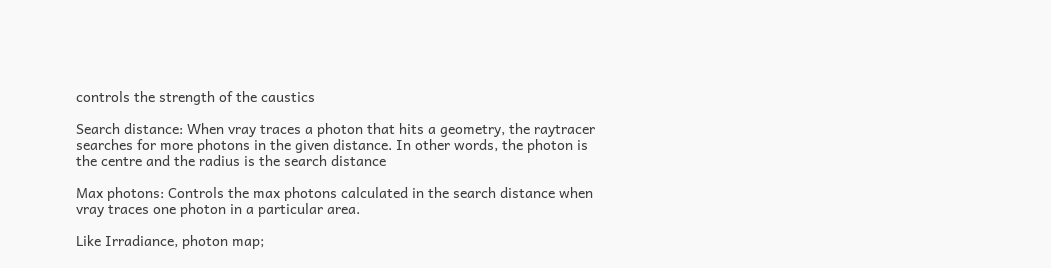controls the strength of the caustics

Search distance: When vray traces a photon that hits a geometry, the raytracer searches for more photons in the given distance. In other words, the photon is the centre and the radius is the search distance

Max photons: Controls the max photons calculated in the search distance when vray traces one photon in a particular area.

Like Irradiance, photon map;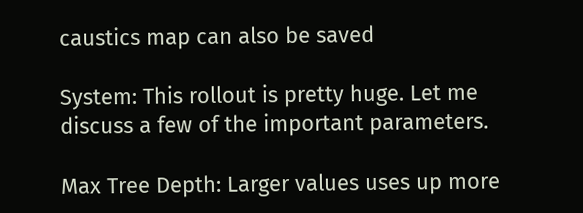caustics map can also be saved

System: This rollout is pretty huge. Let me discuss a few of the important parameters.

Max Tree Depth: Larger values uses up more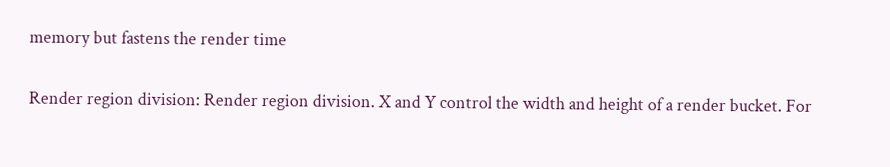memory but fastens the render time

Render region division: Render region division. X and Y control the width and height of a render bucket. For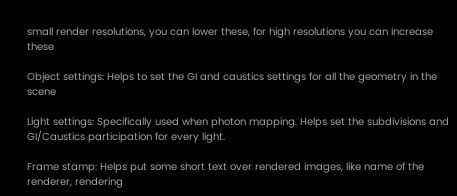small render resolutions, you can lower these, for high resolutions you can increase these

Object settings: Helps to set the GI and caustics settings for all the geometry in the scene

Light settings: Specifically used when photon mapping. Helps set the subdivisions and GI/Caustics participation for every light.

Frame stamp: Helps put some short text over rendered images, like name of the renderer, rendering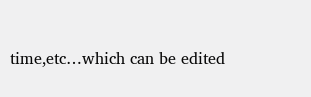time,etc…which can be edited